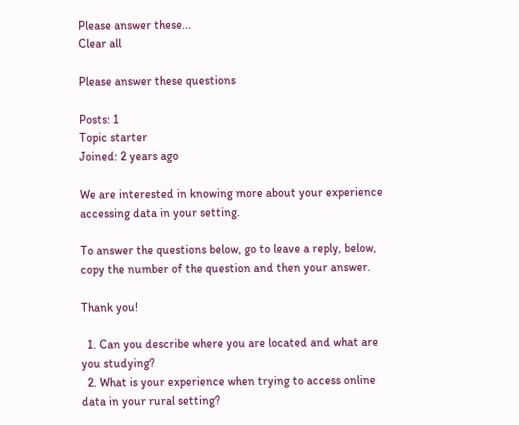Please answer these...
Clear all

Please answer these questions

Posts: 1
Topic starter
Joined: 2 years ago

We are interested in knowing more about your experience accessing data in your setting.

To answer the questions below, go to leave a reply, below, copy the number of the question and then your answer.

Thank you!

  1. Can you describe where you are located and what are you studying?
  2. What is your experience when trying to access online data in your rural setting?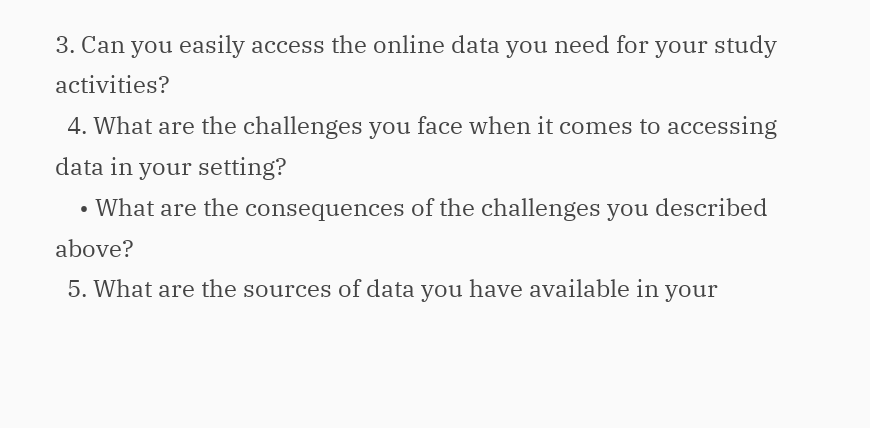3. Can you easily access the online data you need for your study activities?
  4. What are the challenges you face when it comes to accessing data in your setting?
    • What are the consequences of the challenges you described above?
  5. What are the sources of data you have available in your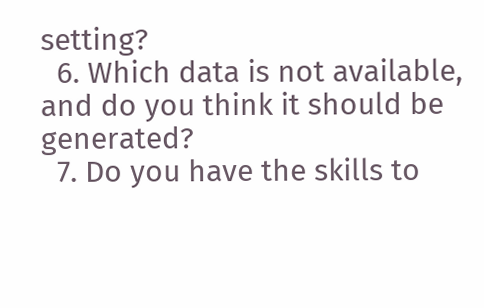setting?
  6. Which data is not available, and do you think it should be generated?
  7. Do you have the skills to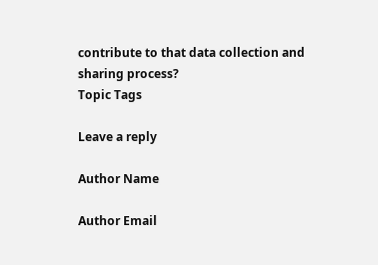contribute to that data collection and sharing process?
Topic Tags

Leave a reply

Author Name

Author Email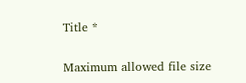Title *

Maximum allowed file size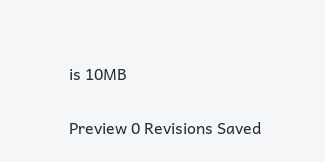is 10MB

Preview 0 Revisions Saved